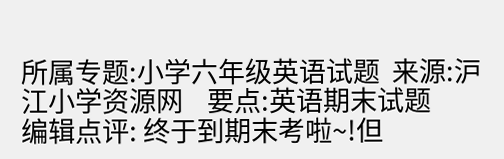所属专题:小学六年级英语试题  来源:沪江小学资源网    要点:英语期末试题
编辑点评: 终于到期末考啦~!但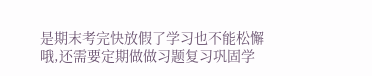是期末考完快放假了学习也不能松懈哦,还需要定期做做习题复习巩固学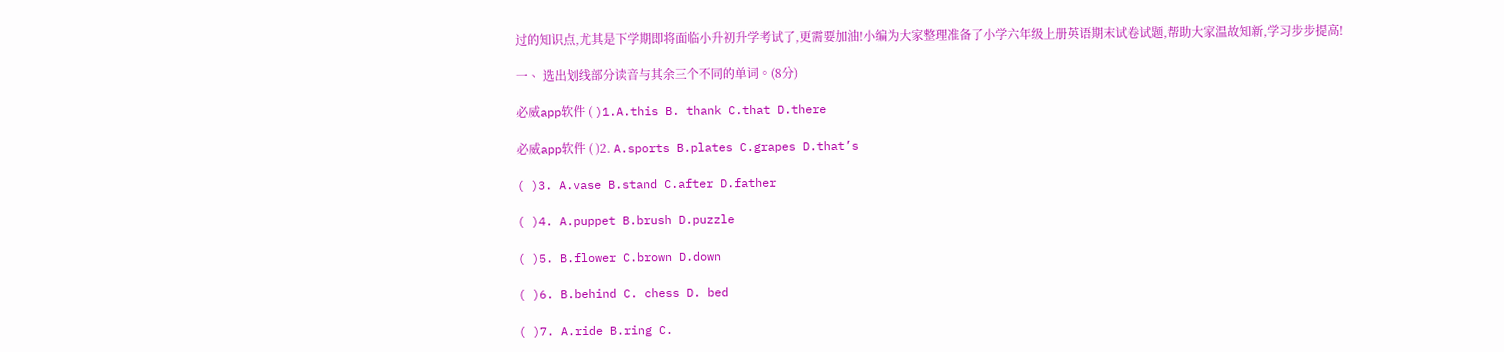过的知识点,尤其是下学期即将面临小升初升学考试了,更需要加油!小编为大家整理准备了小学六年级上册英语期末试卷试题,帮助大家温故知新,学习步步提高!

一、 选出划线部分读音与其余三个不同的单词。(8分)

必威app软件 ( )1.A.this B. thank C.that D.there

必威app软件 ( )2. A.sports B.plates C.grapes D.that’s

( )3. A.vase B.stand C.after D.father

( )4. A.puppet B.brush D.puzzle

( )5. B.flower C.brown D.down

( )6. B.behind C. chess D. bed

( )7. A.ride B.ring C.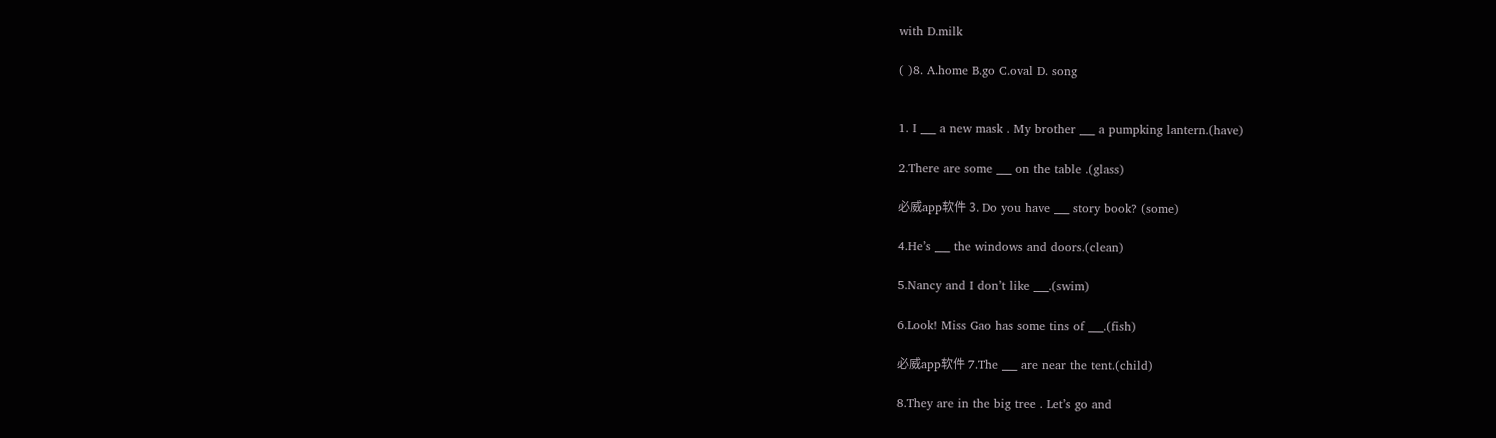with D.milk

( )8. A.home B.go C.oval D. song


1. I ___ a new mask . My brother ___ a pumpking lantern.(have)

2.There are some ___ on the table .(glass)

必威app软件 3. Do you have ___ story book? (some)

4.He’s ___ the windows and doors.(clean)

5.Nancy and I don’t like ___.(swim)

6.Look! Miss Gao has some tins of ___.(fish)

必威app软件 7.The ___ are near the tent.(child)

8.They are in the big tree . Let’s go and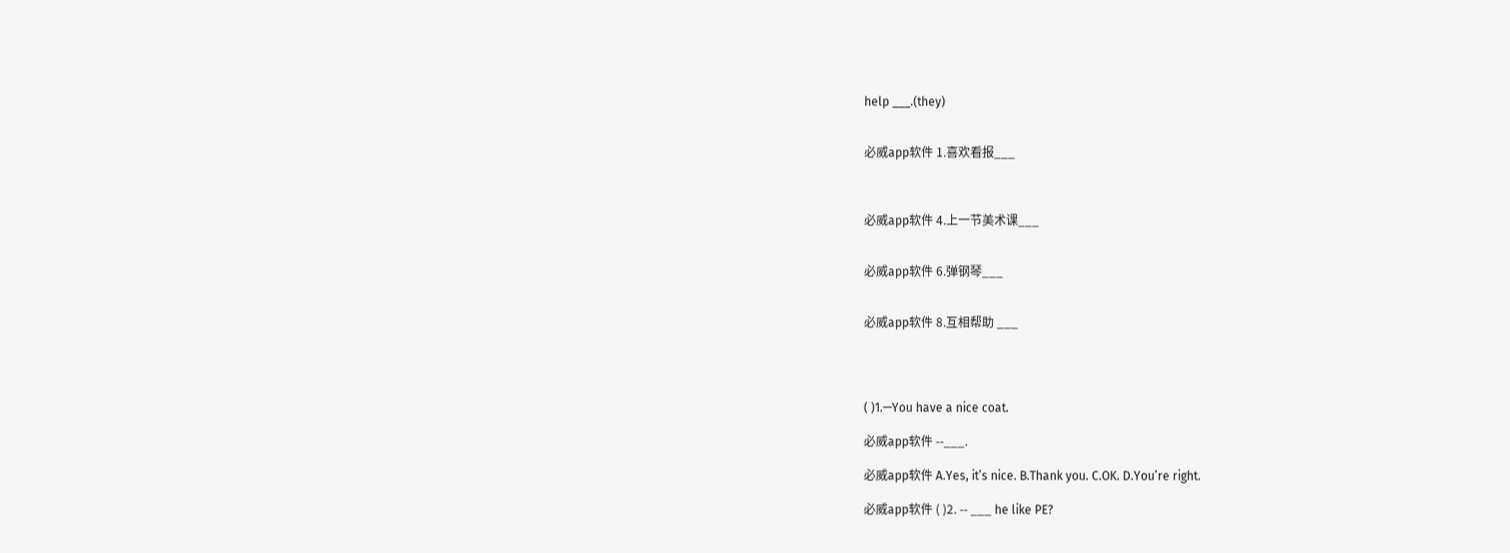help ___.(they)


必威app软件 1.喜欢看报___



必威app软件 4.上一节美术课___


必威app软件 6.弹钢琴___


必威app软件 8.互相帮助 ___




( )1.—You have a nice coat.

必威app软件 --___.

必威app软件 A.Yes, it’s nice. B.Thank you. C.OK. D.You’re right.

必威app软件 ( )2. -- ___ he like PE?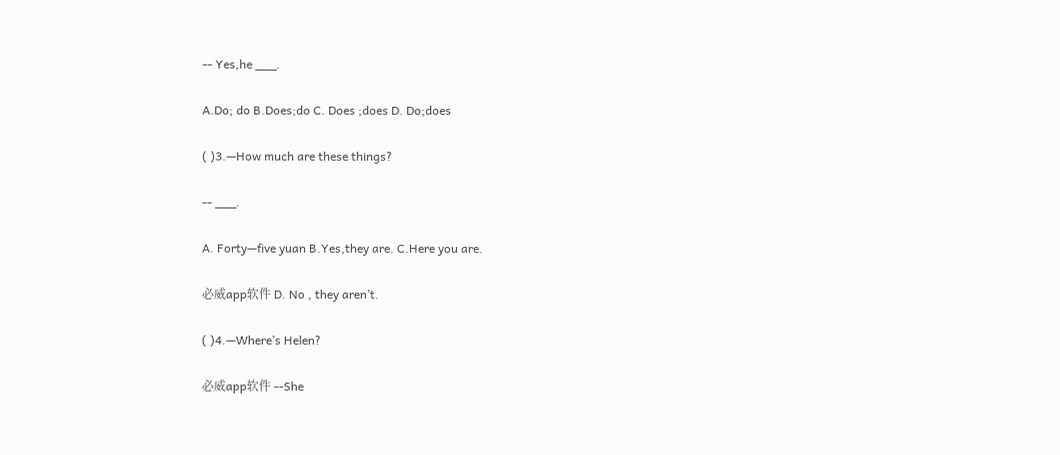-- Yes,he ___.

A.Do; do B.Does;do C. Does ;does D. Do;does

( )3.—How much are these things?

-- ___.

A. Forty—five yuan B.Yes,they are. C.Here you are.

必威app软件 D. No , they aren’t.

( )4.—Where’s Helen?

必威app软件 --She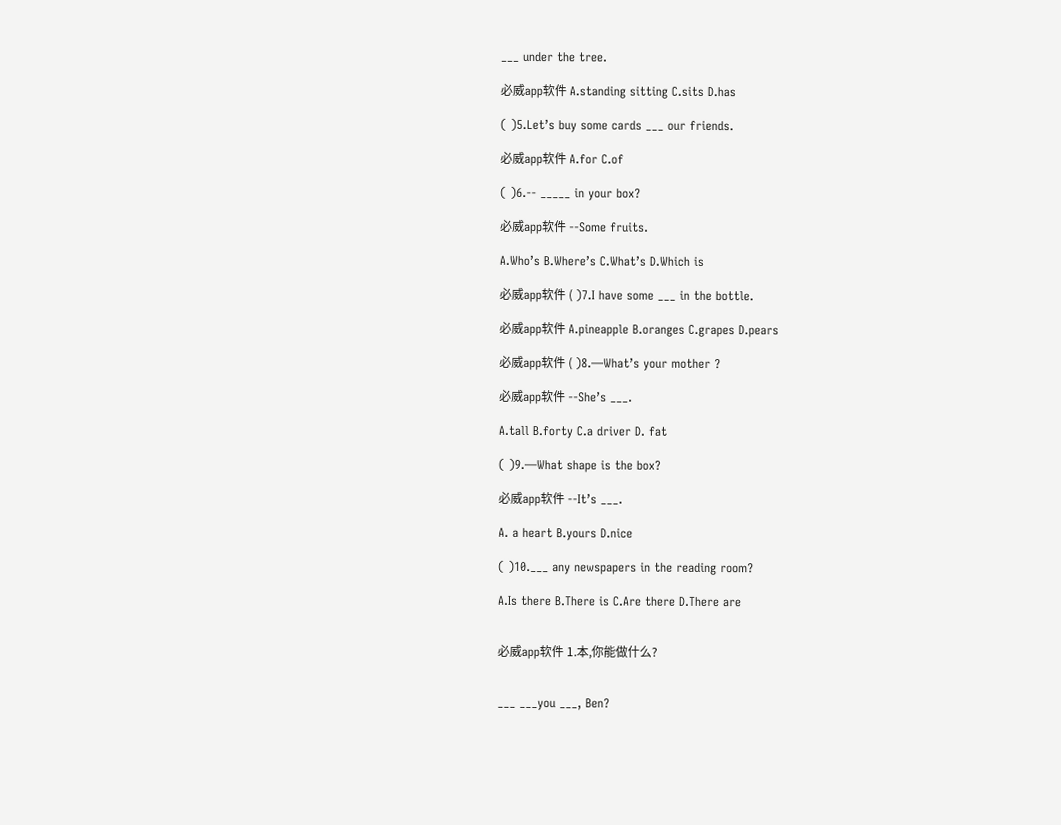___ under the tree.

必威app软件 A.standing sitting C.sits D.has

( )5.Let’s buy some cards ___ our friends.

必威app软件 A.for C.of

( )6.-- _____ in your box?

必威app软件 --Some fruits.

A.Who’s B.Where’s C.What’s D.Which is

必威app软件 ( )7.I have some ___ in the bottle.

必威app软件 A.pineapple B.oranges C.grapes D.pears

必威app软件 ( )8.—What’s your mother ?

必威app软件 --She’s ___.

A.tall B.forty C.a driver D. fat

( )9.—What shape is the box?

必威app软件 --It’s ___.

A. a heart B.yours D.nice

( )10.___ any newspapers in the reading room?

A.Is there B.There is C.Are there D.There are


必威app软件 1.本,你能做什么?


___ ___you ___, Ben?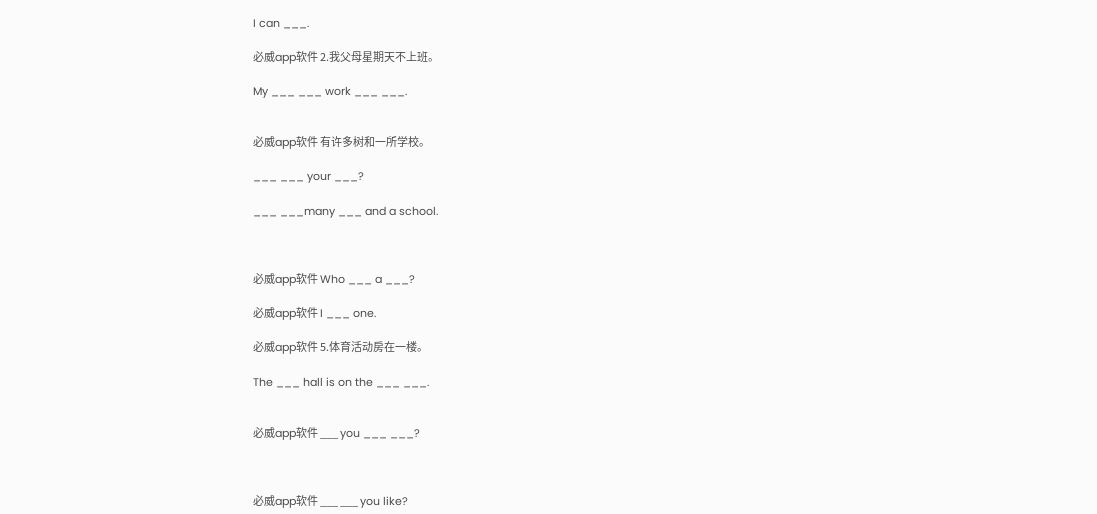I can ___.

必威app软件 2.我父母星期天不上班。

My ___ ___ work ___ ___.


必威app软件 有许多树和一所学校。

___ ___ your ___?

___ ___many ___ and a school.



必威app软件 Who ___ a ___?

必威app软件 I ___ one.

必威app软件 5.体育活动房在一楼。

The ___ hall is on the ___ ___.


必威app软件 ___ you ___ ___?



必威app软件 ___ ___ you like?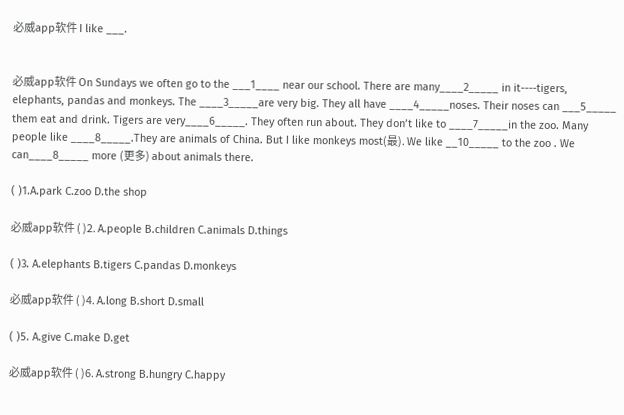必威app软件 I like ___.


必威app软件 On Sundays we often go to the ___1____ near our school. There are many____2_____ in it----tigers, elephants, pandas and monkeys. The ____3_____are very big. They all have ____4_____noses. Their noses can ___5_____ them eat and drink. Tigers are very____6_____. They often run about. They don’t like to ____7_____in the zoo. Many people like ____8_____.They are animals of China. But I like monkeys most(最). We like __10_____ to the zoo . We can____8_____ more (更多) about animals there.

( )1.A.park C.zoo D.the shop

必威app软件 ( )2. A.people B.children C.animals D.things

( )3. A.elephants B.tigers C.pandas D.monkeys

必威app软件 ( )4. A.long B.short D.small

( )5. A.give C.make D.get

必威app软件 ( )6. A.strong B.hungry C.happy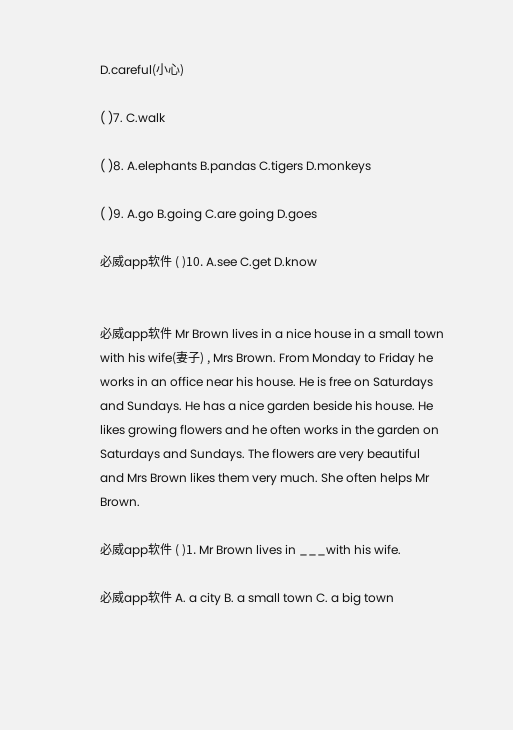D.careful(小心)

( )7. C.walk

( )8. A.elephants B.pandas C.tigers D.monkeys

( )9. A.go B.going C.are going D.goes

必威app软件 ( )10. A.see C.get D.know


必威app软件 Mr Brown lives in a nice house in a small town with his wife(妻子) , Mrs Brown. From Monday to Friday he works in an office near his house. He is free on Saturdays and Sundays. He has a nice garden beside his house. He likes growing flowers and he often works in the garden on Saturdays and Sundays. The flowers are very beautiful and Mrs Brown likes them very much. She often helps Mr Brown.

必威app软件 ( )1. Mr Brown lives in ___with his wife.

必威app软件 A. a city B. a small town C. a big town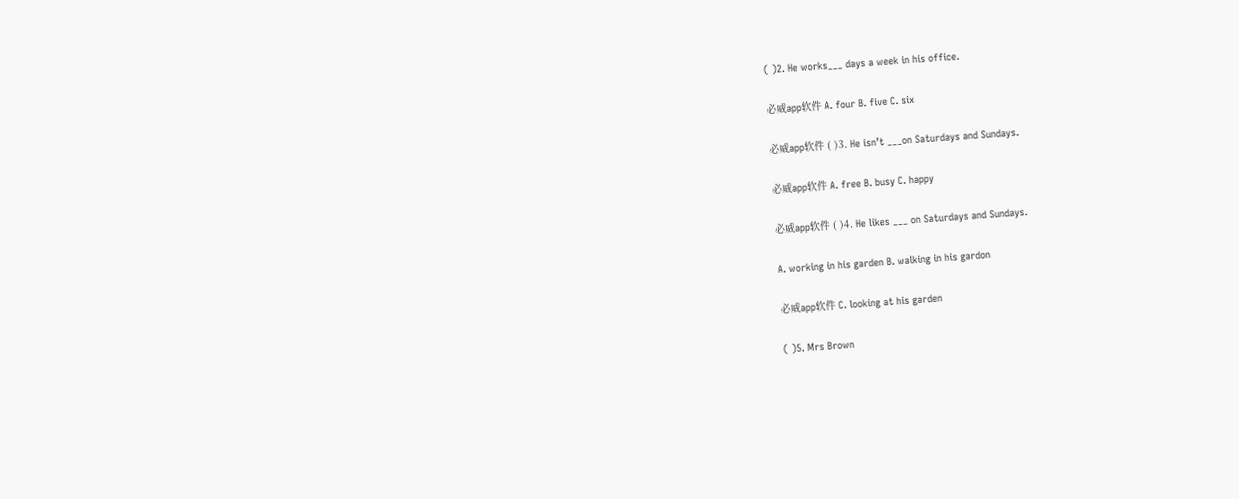( )2. He works___ days a week in his office.

必威app软件 A. four B. five C. six

必威app软件 ( )3. He isn’t ___on Saturdays and Sundays.

必威app软件 A. free B. busy C. happy

必威app软件 ( )4. He likes ___ on Saturdays and Sundays.

A. working in his garden B. walking in his gardon

必威app软件 C. looking at his garden

( )5. Mrs Brown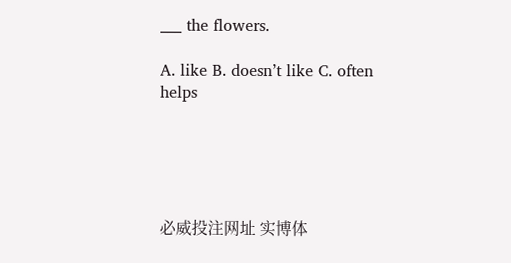___ the flowers.

A. like B. doesn’t like C. often helps





必威投注网址 实博体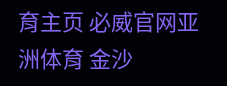育主页 必威官网亚洲体育 金沙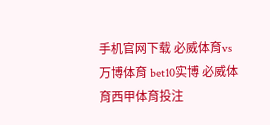手机官网下载 必威体育vs万博体育 bet10实博 必威体育西甲体育投注